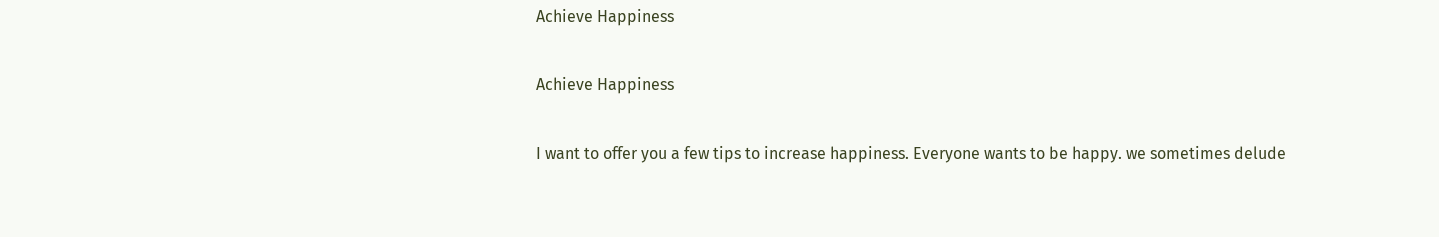Achieve Happiness

Achieve Happiness

I want to offer you a few tips to increase happiness. Everyone wants to be happy. we sometimes delude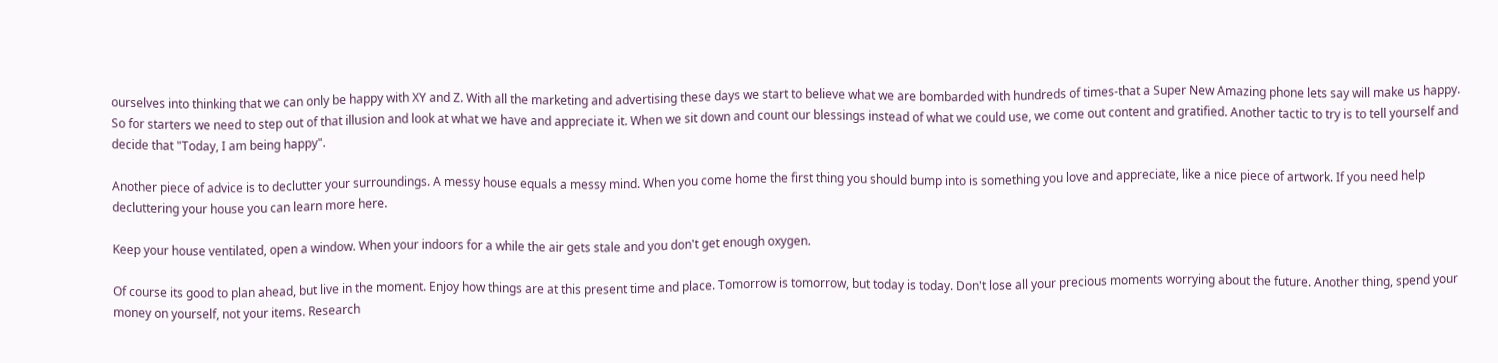ourselves into thinking that we can only be happy with XY and Z. With all the marketing and advertising these days we start to believe what we are bombarded with hundreds of times-that a Super New Amazing phone lets say will make us happy. So for starters we need to step out of that illusion and look at what we have and appreciate it. When we sit down and count our blessings instead of what we could use, we come out content and gratified. Another tactic to try is to tell yourself and decide that "Today, I am being happy".

Another piece of advice is to declutter your surroundings. A messy house equals a messy mind. When you come home the first thing you should bump into is something you love and appreciate, like a nice piece of artwork. If you need help decluttering your house you can learn more here.

Keep your house ventilated, open a window. When your indoors for a while the air gets stale and you don't get enough oxygen.

Of course its good to plan ahead, but live in the moment. Enjoy how things are at this present time and place. Tomorrow is tomorrow, but today is today. Don't lose all your precious moments worrying about the future. Another thing, spend your money on yourself, not your items. Research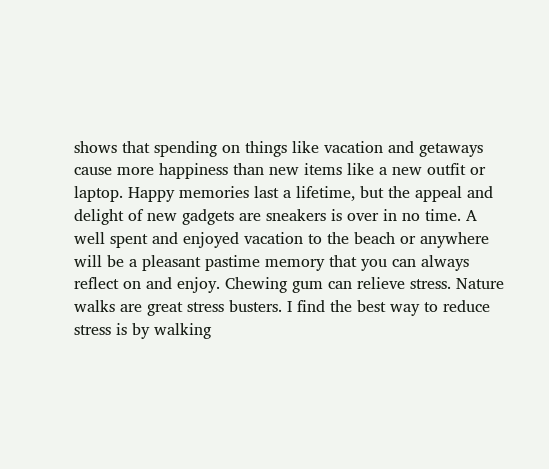shows that spending on things like vacation and getaways cause more happiness than new items like a new outfit or laptop. Happy memories last a lifetime, but the appeal and delight of new gadgets are sneakers is over in no time. A well spent and enjoyed vacation to the beach or anywhere will be a pleasant pastime memory that you can always reflect on and enjoy. Chewing gum can relieve stress. Nature walks are great stress busters. I find the best way to reduce stress is by walking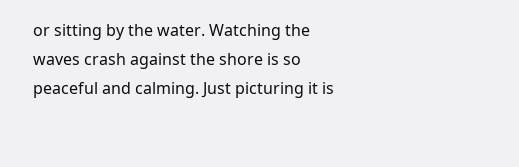or sitting by the water. Watching the waves crash against the shore is so peaceful and calming. Just picturing it is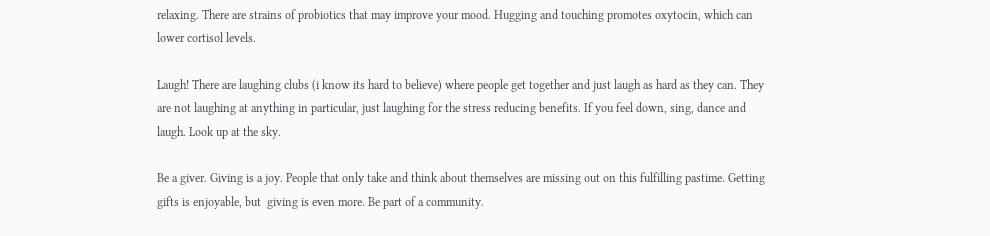relaxing. There are strains of probiotics that may improve your mood. Hugging and touching promotes oxytocin, which can lower cortisol levels.

Laugh! There are laughing clubs (i know its hard to believe) where people get together and just laugh as hard as they can. They are not laughing at anything in particular, just laughing for the stress reducing benefits. If you feel down, sing, dance and laugh. Look up at the sky.

Be a giver. Giving is a joy. People that only take and think about themselves are missing out on this fulfilling pastime. Getting gifts is enjoyable, but  giving is even more. Be part of a community.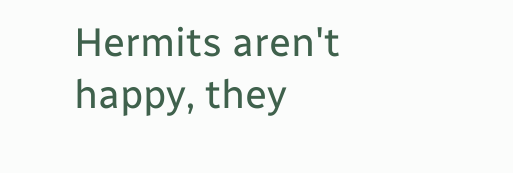Hermits aren't happy, they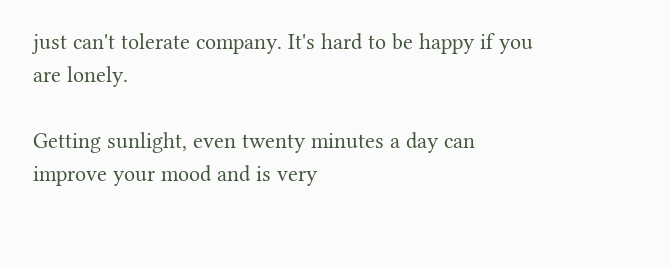just can't tolerate company. It's hard to be happy if you are lonely.

Getting sunlight, even twenty minutes a day can improve your mood and is very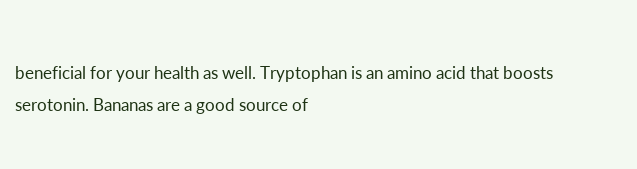beneficial for your health as well. Tryptophan is an amino acid that boosts serotonin. Bananas are a good source of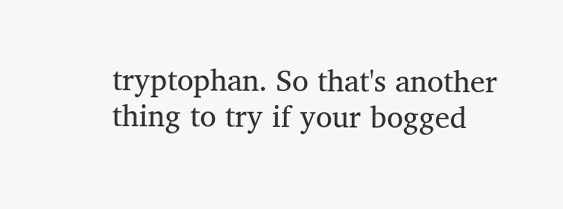tryptophan. So that's another thing to try if your bogged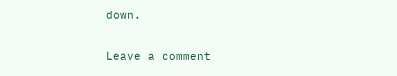down.

Leave a comment